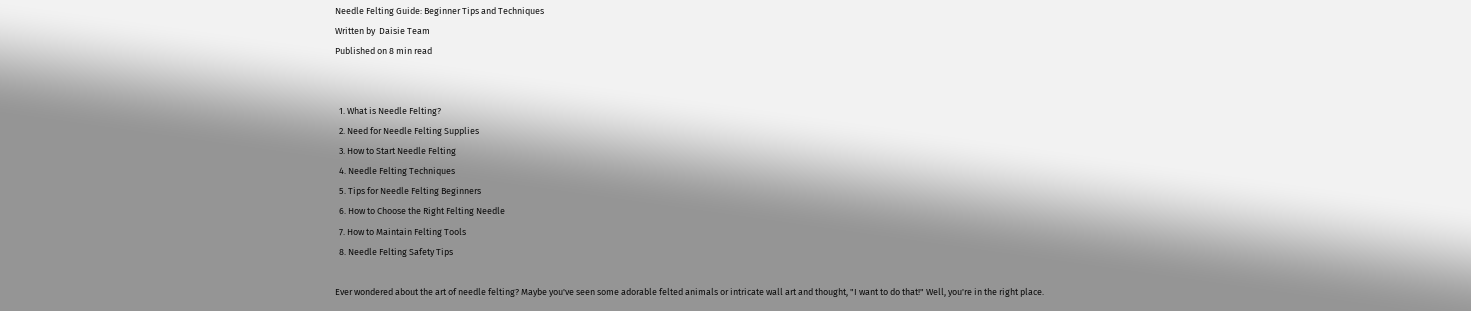Needle Felting Guide: Beginner Tips and Techniques
Written by  Daisie Team
Published on 8 min read


  1. What is Needle Felting?
  2. Need for Needle Felting Supplies
  3. How to Start Needle Felting
  4. Needle Felting Techniques
  5. Tips for Needle Felting Beginners
  6. How to Choose the Right Felting Needle
  7. How to Maintain Felting Tools
  8. Needle Felting Safety Tips

Ever wondered about the art of needle felting? Maybe you've seen some adorable felted animals or intricate wall art and thought, "I want to do that!" Well, you're in the right place.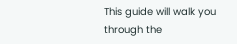This guide will walk you through the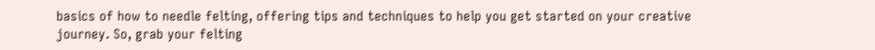basics of how to needle felting, offering tips and techniques to help you get started on your creative journey. So, grab your felting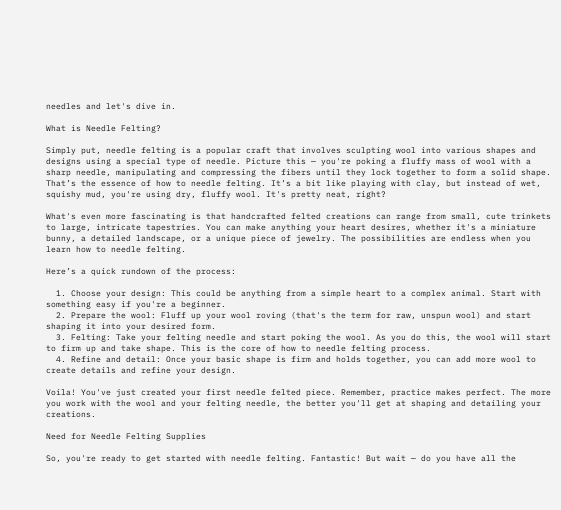needles and let's dive in.

What is Needle Felting?

Simply put, needle felting is a popular craft that involves sculpting wool into various shapes and designs using a special type of needle. Picture this — you're poking a fluffy mass of wool with a sharp needle, manipulating and compressing the fibers until they lock together to form a solid shape. That’s the essence of how to needle felting. It’s a bit like playing with clay, but instead of wet, squishy mud, you're using dry, fluffy wool. It's pretty neat, right?

What's even more fascinating is that handcrafted felted creations can range from small, cute trinkets to large, intricate tapestries. You can make anything your heart desires, whether it's a miniature bunny, a detailed landscape, or a unique piece of jewelry. The possibilities are endless when you learn how to needle felting.

Here’s a quick rundown of the process:

  1. Choose your design: This could be anything from a simple heart to a complex animal. Start with something easy if you're a beginner.
  2. Prepare the wool: Fluff up your wool roving (that's the term for raw, unspun wool) and start shaping it into your desired form.
  3. Felting: Take your felting needle and start poking the wool. As you do this, the wool will start to firm up and take shape. This is the core of how to needle felting process.
  4. Refine and detail: Once your basic shape is firm and holds together, you can add more wool to create details and refine your design.

Voila! You've just created your first needle felted piece. Remember, practice makes perfect. The more you work with the wool and your felting needle, the better you'll get at shaping and detailing your creations.

Need for Needle Felting Supplies

So, you're ready to get started with needle felting. Fantastic! But wait — do you have all the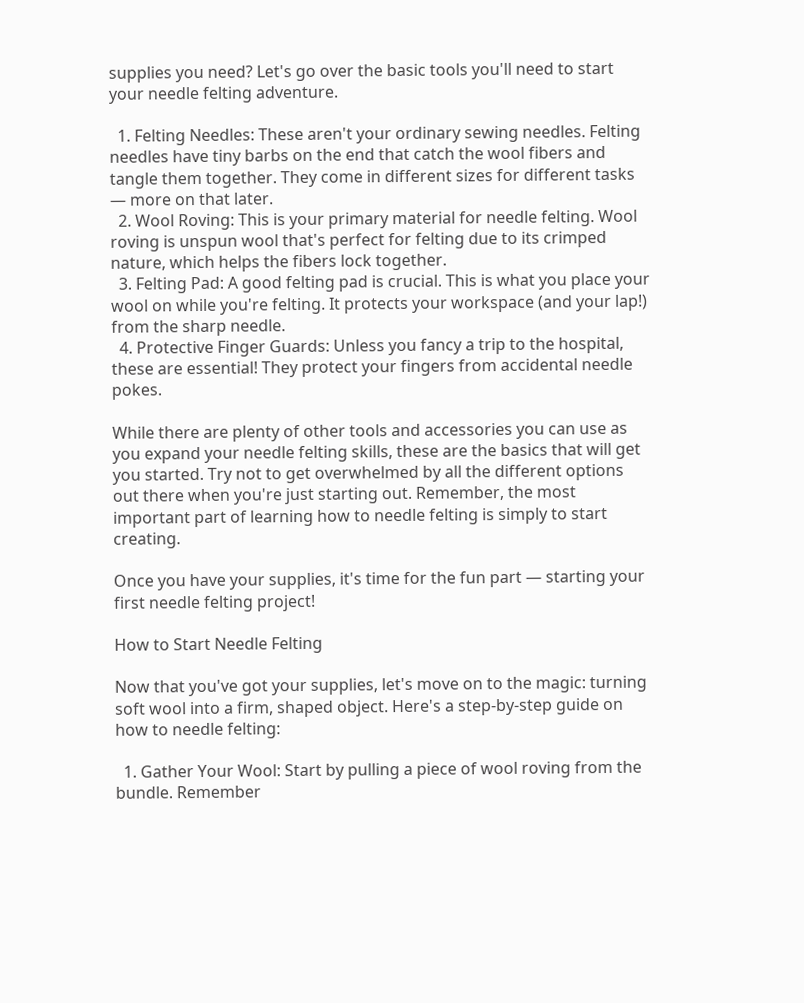supplies you need? Let's go over the basic tools you'll need to start your needle felting adventure.

  1. Felting Needles: These aren't your ordinary sewing needles. Felting needles have tiny barbs on the end that catch the wool fibers and tangle them together. They come in different sizes for different tasks — more on that later.
  2. Wool Roving: This is your primary material for needle felting. Wool roving is unspun wool that's perfect for felting due to its crimped nature, which helps the fibers lock together.
  3. Felting Pad: A good felting pad is crucial. This is what you place your wool on while you're felting. It protects your workspace (and your lap!) from the sharp needle.
  4. Protective Finger Guards: Unless you fancy a trip to the hospital, these are essential! They protect your fingers from accidental needle pokes.

While there are plenty of other tools and accessories you can use as you expand your needle felting skills, these are the basics that will get you started. Try not to get overwhelmed by all the different options out there when you're just starting out. Remember, the most important part of learning how to needle felting is simply to start creating.

Once you have your supplies, it's time for the fun part — starting your first needle felting project!

How to Start Needle Felting

Now that you've got your supplies, let's move on to the magic: turning soft wool into a firm, shaped object. Here's a step-by-step guide on how to needle felting:

  1. Gather Your Wool: Start by pulling a piece of wool roving from the bundle. Remember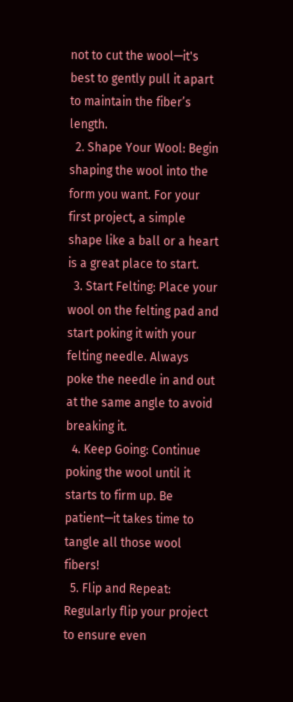not to cut the wool—it's best to gently pull it apart to maintain the fiber’s length.
  2. Shape Your Wool: Begin shaping the wool into the form you want. For your first project, a simple shape like a ball or a heart is a great place to start.
  3. Start Felting: Place your wool on the felting pad and start poking it with your felting needle. Always poke the needle in and out at the same angle to avoid breaking it.
  4. Keep Going: Continue poking the wool until it starts to firm up. Be patient—it takes time to tangle all those wool fibers!
  5. Flip and Repeat: Regularly flip your project to ensure even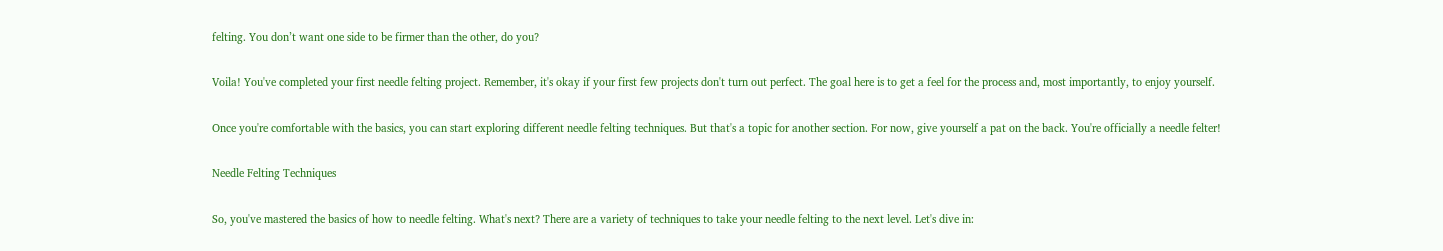felting. You don’t want one side to be firmer than the other, do you?

Voila! You've completed your first needle felting project. Remember, it's okay if your first few projects don't turn out perfect. The goal here is to get a feel for the process and, most importantly, to enjoy yourself.

Once you're comfortable with the basics, you can start exploring different needle felting techniques. But that's a topic for another section. For now, give yourself a pat on the back. You're officially a needle felter!

Needle Felting Techniques

So, you've mastered the basics of how to needle felting. What's next? There are a variety of techniques to take your needle felting to the next level. Let's dive in: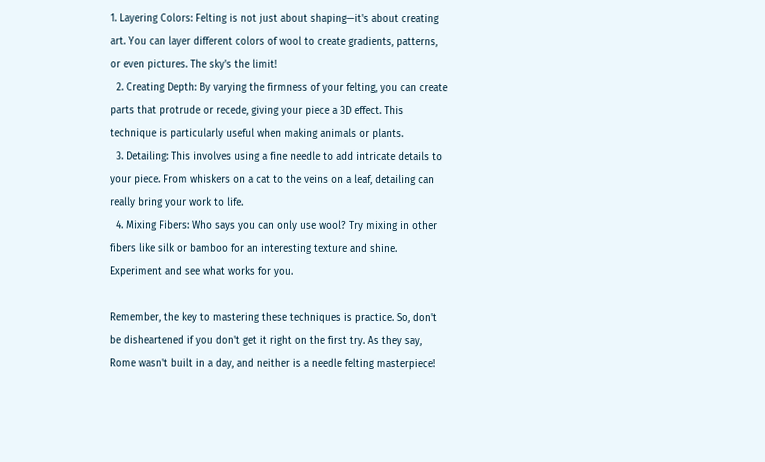1. Layering Colors: Felting is not just about shaping—it's about creating art. You can layer different colors of wool to create gradients, patterns, or even pictures. The sky's the limit!
  2. Creating Depth: By varying the firmness of your felting, you can create parts that protrude or recede, giving your piece a 3D effect. This technique is particularly useful when making animals or plants.
  3. Detailing: This involves using a fine needle to add intricate details to your piece. From whiskers on a cat to the veins on a leaf, detailing can really bring your work to life.
  4. Mixing Fibers: Who says you can only use wool? Try mixing in other fibers like silk or bamboo for an interesting texture and shine. Experiment and see what works for you.

Remember, the key to mastering these techniques is practice. So, don't be disheartened if you don't get it right on the first try. As they say, Rome wasn't built in a day, and neither is a needle felting masterpiece!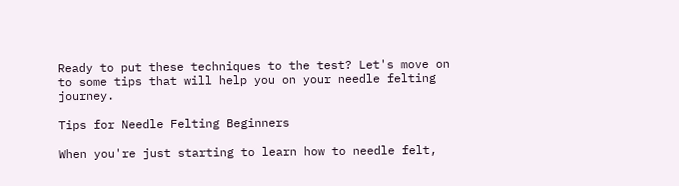Ready to put these techniques to the test? Let's move on to some tips that will help you on your needle felting journey.

Tips for Needle Felting Beginners

When you're just starting to learn how to needle felt,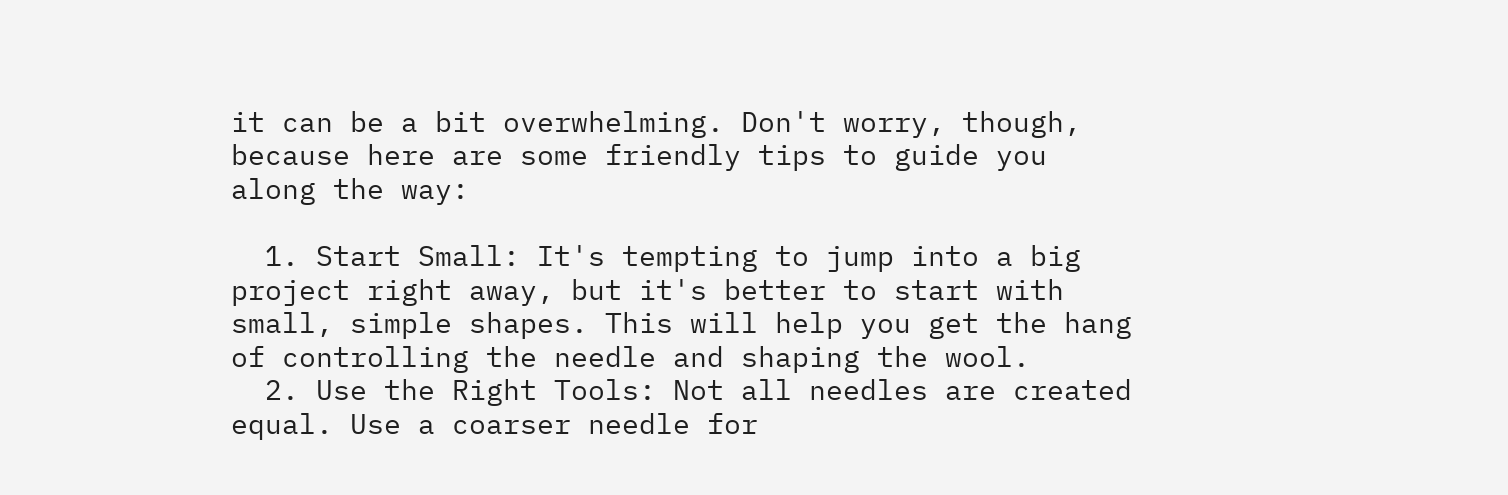it can be a bit overwhelming. Don't worry, though, because here are some friendly tips to guide you along the way:

  1. Start Small: It's tempting to jump into a big project right away, but it's better to start with small, simple shapes. This will help you get the hang of controlling the needle and shaping the wool.
  2. Use the Right Tools: Not all needles are created equal. Use a coarser needle for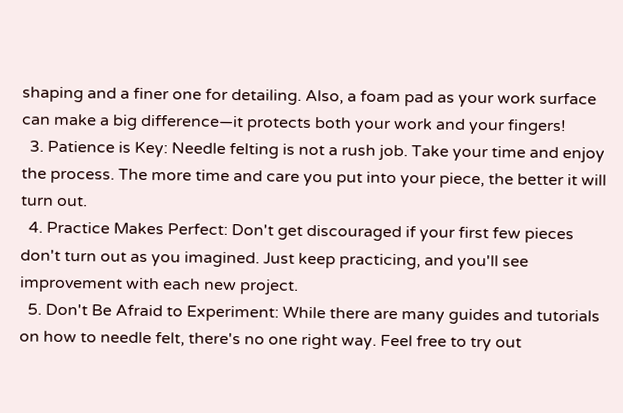shaping and a finer one for detailing. Also, a foam pad as your work surface can make a big difference—it protects both your work and your fingers!
  3. Patience is Key: Needle felting is not a rush job. Take your time and enjoy the process. The more time and care you put into your piece, the better it will turn out.
  4. Practice Makes Perfect: Don't get discouraged if your first few pieces don't turn out as you imagined. Just keep practicing, and you'll see improvement with each new project.
  5. Don't Be Afraid to Experiment: While there are many guides and tutorials on how to needle felt, there's no one right way. Feel free to try out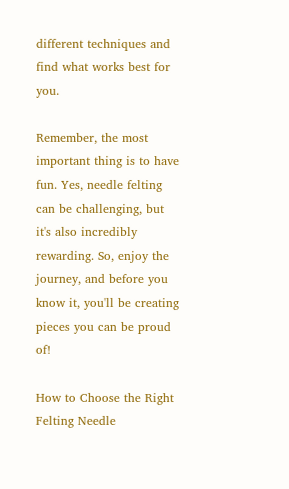different techniques and find what works best for you.

Remember, the most important thing is to have fun. Yes, needle felting can be challenging, but it's also incredibly rewarding. So, enjoy the journey, and before you know it, you'll be creating pieces you can be proud of!

How to Choose the Right Felting Needle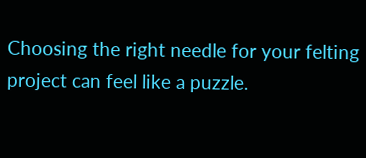Choosing the right needle for your felting project can feel like a puzzle.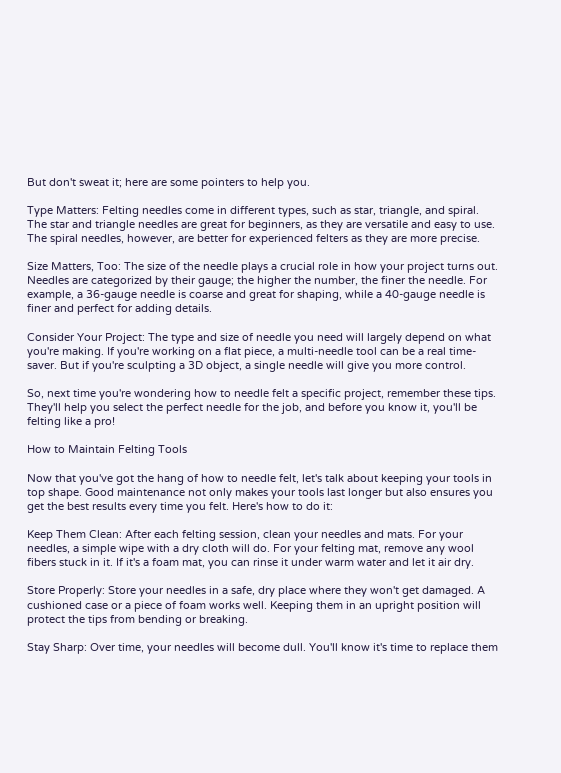But don't sweat it; here are some pointers to help you.

Type Matters: Felting needles come in different types, such as star, triangle, and spiral. The star and triangle needles are great for beginners, as they are versatile and easy to use. The spiral needles, however, are better for experienced felters as they are more precise.

Size Matters, Too: The size of the needle plays a crucial role in how your project turns out. Needles are categorized by their gauge; the higher the number, the finer the needle. For example, a 36-gauge needle is coarse and great for shaping, while a 40-gauge needle is finer and perfect for adding details.

Consider Your Project: The type and size of needle you need will largely depend on what you're making. If you're working on a flat piece, a multi-needle tool can be a real time-saver. But if you're sculpting a 3D object, a single needle will give you more control.

So, next time you're wondering how to needle felt a specific project, remember these tips. They'll help you select the perfect needle for the job, and before you know it, you'll be felting like a pro!

How to Maintain Felting Tools

Now that you've got the hang of how to needle felt, let's talk about keeping your tools in top shape. Good maintenance not only makes your tools last longer but also ensures you get the best results every time you felt. Here's how to do it:

Keep Them Clean: After each felting session, clean your needles and mats. For your needles, a simple wipe with a dry cloth will do. For your felting mat, remove any wool fibers stuck in it. If it's a foam mat, you can rinse it under warm water and let it air dry.

Store Properly: Store your needles in a safe, dry place where they won't get damaged. A cushioned case or a piece of foam works well. Keeping them in an upright position will protect the tips from bending or breaking.

Stay Sharp: Over time, your needles will become dull. You'll know it's time to replace them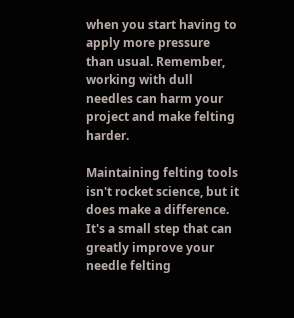when you start having to apply more pressure than usual. Remember, working with dull needles can harm your project and make felting harder.

Maintaining felting tools isn't rocket science, but it does make a difference. It's a small step that can greatly improve your needle felting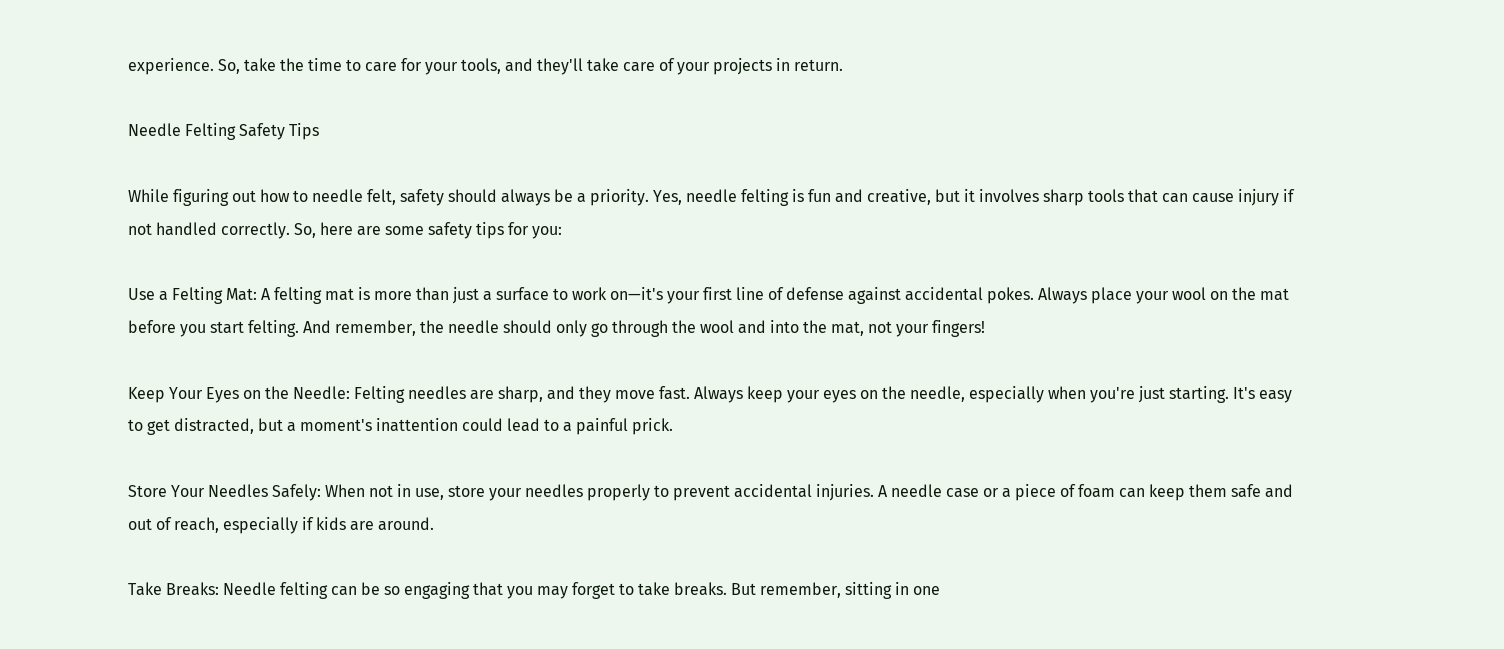experience. So, take the time to care for your tools, and they'll take care of your projects in return.

Needle Felting Safety Tips

While figuring out how to needle felt, safety should always be a priority. Yes, needle felting is fun and creative, but it involves sharp tools that can cause injury if not handled correctly. So, here are some safety tips for you:

Use a Felting Mat: A felting mat is more than just a surface to work on—it's your first line of defense against accidental pokes. Always place your wool on the mat before you start felting. And remember, the needle should only go through the wool and into the mat, not your fingers!

Keep Your Eyes on the Needle: Felting needles are sharp, and they move fast. Always keep your eyes on the needle, especially when you're just starting. It's easy to get distracted, but a moment's inattention could lead to a painful prick.

Store Your Needles Safely: When not in use, store your needles properly to prevent accidental injuries. A needle case or a piece of foam can keep them safe and out of reach, especially if kids are around.

Take Breaks: Needle felting can be so engaging that you may forget to take breaks. But remember, sitting in one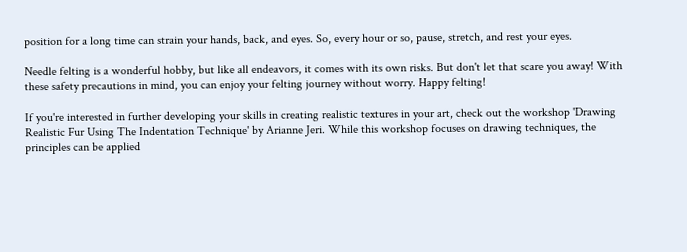position for a long time can strain your hands, back, and eyes. So, every hour or so, pause, stretch, and rest your eyes.

Needle felting is a wonderful hobby, but like all endeavors, it comes with its own risks. But don't let that scare you away! With these safety precautions in mind, you can enjoy your felting journey without worry. Happy felting!

If you're interested in further developing your skills in creating realistic textures in your art, check out the workshop 'Drawing Realistic Fur Using The Indentation Technique' by Arianne Jeri. While this workshop focuses on drawing techniques, the principles can be applied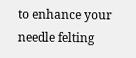to enhance your needle felting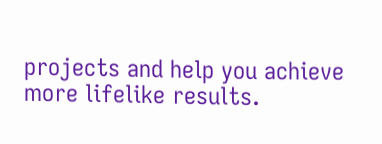projects and help you achieve more lifelike results.